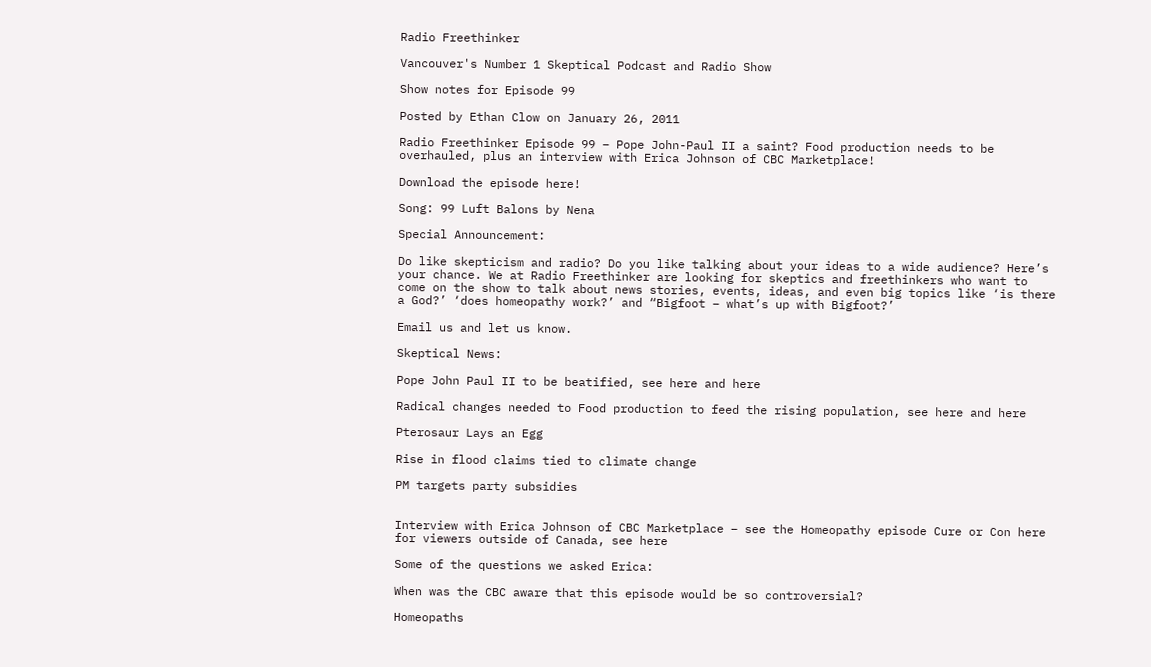Radio Freethinker

Vancouver's Number 1 Skeptical Podcast and Radio Show

Show notes for Episode 99

Posted by Ethan Clow on January 26, 2011

Radio Freethinker Episode 99 – Pope John-Paul II a saint? Food production needs to be overhauled, plus an interview with Erica Johnson of CBC Marketplace!

Download the episode here!

Song: 99 Luft Balons by Nena

Special Announcement:

Do like skepticism and radio? Do you like talking about your ideas to a wide audience? Here’s your chance. We at Radio Freethinker are looking for skeptics and freethinkers who want to come on the show to talk about news stories, events, ideas, and even big topics like ‘is there a God?’ ‘does homeopathy work?’ and “Bigfoot – what’s up with Bigfoot?’

Email us and let us know.

Skeptical News:

Pope John Paul II to be beatified, see here and here

Radical changes needed to Food production to feed the rising population, see here and here

Pterosaur Lays an Egg

Rise in flood claims tied to climate change

PM targets party subsidies


Interview with Erica Johnson of CBC Marketplace – see the Homeopathy episode Cure or Con here for viewers outside of Canada, see here

Some of the questions we asked Erica:

When was the CBC aware that this episode would be so controversial?

Homeopaths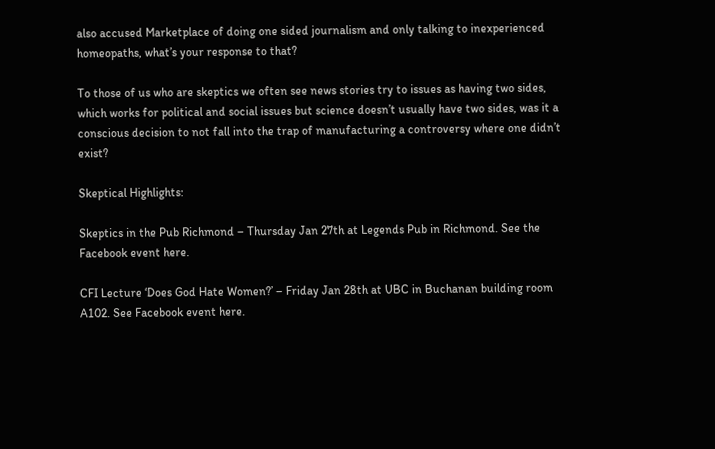also accused Marketplace of doing one sided journalism and only talking to inexperienced homeopaths, what’s your response to that?

To those of us who are skeptics we often see news stories try to issues as having two sides, which works for political and social issues but science doesn’t usually have two sides, was it a conscious decision to not fall into the trap of manufacturing a controversy where one didn’t exist?

Skeptical Highlights:

Skeptics in the Pub Richmond – Thursday Jan 27th at Legends Pub in Richmond. See the Facebook event here.

CFI Lecture ‘Does God Hate Women?’ – Friday Jan 28th at UBC in Buchanan building room A102. See Facebook event here.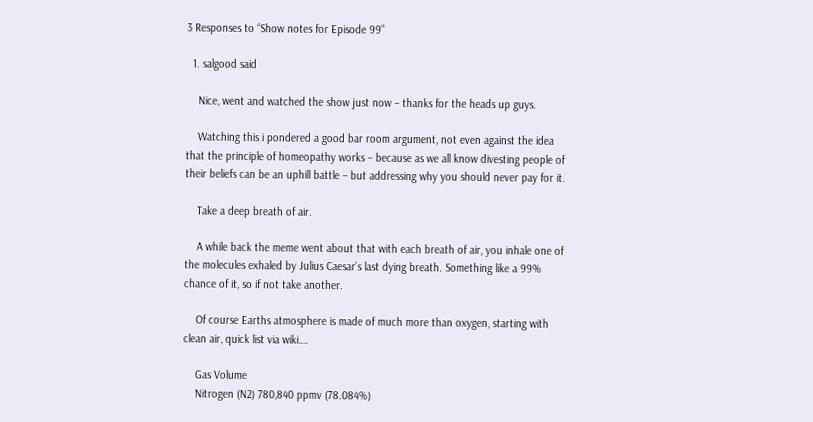3 Responses to “Show notes for Episode 99”

  1. salgood said

    Nice, went and watched the show just now – thanks for the heads up guys.

    Watching this i pondered a good bar room argument, not even against the idea that the principle of homeopathy works – because as we all know divesting people of their beliefs can be an uphill battle – but addressing why you should never pay for it.

    Take a deep breath of air.

    A while back the meme went about that with each breath of air, you inhale one of the molecules exhaled by Julius Caesar’s last dying breath. Something like a 99% chance of it, so if not take another.

    Of course Earths atmosphere is made of much more than oxygen, starting with clean air, quick list via wiki….

    Gas Volume
    Nitrogen (N2) 780,840 ppmv (78.084%)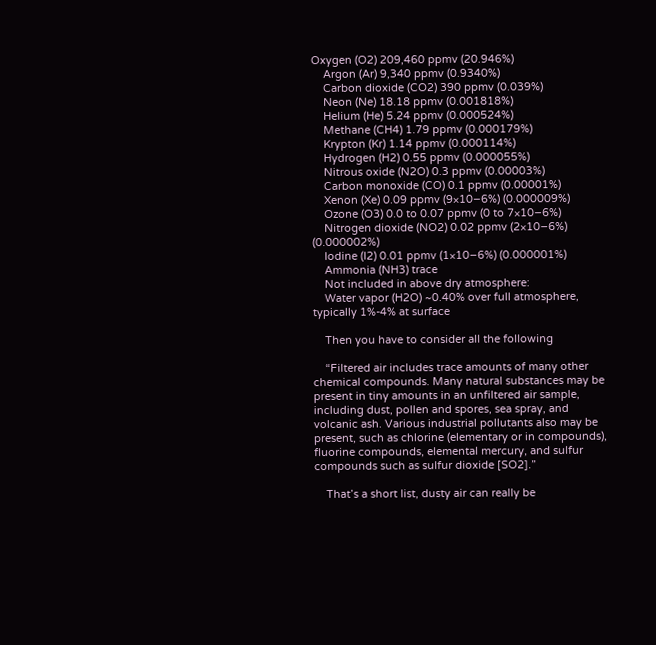Oxygen (O2) 209,460 ppmv (20.946%)
    Argon (Ar) 9,340 ppmv (0.9340%)
    Carbon dioxide (CO2) 390 ppmv (0.039%)
    Neon (Ne) 18.18 ppmv (0.001818%)
    Helium (He) 5.24 ppmv (0.000524%)
    Methane (CH4) 1.79 ppmv (0.000179%)
    Krypton (Kr) 1.14 ppmv (0.000114%)
    Hydrogen (H2) 0.55 ppmv (0.000055%)
    Nitrous oxide (N2O) 0.3 ppmv (0.00003%)
    Carbon monoxide (CO) 0.1 ppmv (0.00001%)
    Xenon (Xe) 0.09 ppmv (9×10−6%) (0.000009%)
    Ozone (O3) 0.0 to 0.07 ppmv (0 to 7×10−6%)
    Nitrogen dioxide (NO2) 0.02 ppmv (2×10−6%) (0.000002%)
    Iodine (I2) 0.01 ppmv (1×10−6%) (0.000001%)
    Ammonia (NH3) trace
    Not included in above dry atmosphere:
    Water vapor (H2O) ~0.40% over full atmosphere, typically 1%-4% at surface

    Then you have to consider all the following

    “Filtered air includes trace amounts of many other chemical compounds. Many natural substances may be present in tiny amounts in an unfiltered air sample, including dust, pollen and spores, sea spray, and volcanic ash. Various industrial pollutants also may be present, such as chlorine (elementary or in compounds), fluorine compounds, elemental mercury, and sulfur compounds such as sulfur dioxide [SO2].”

    That’s a short list, dusty air can really be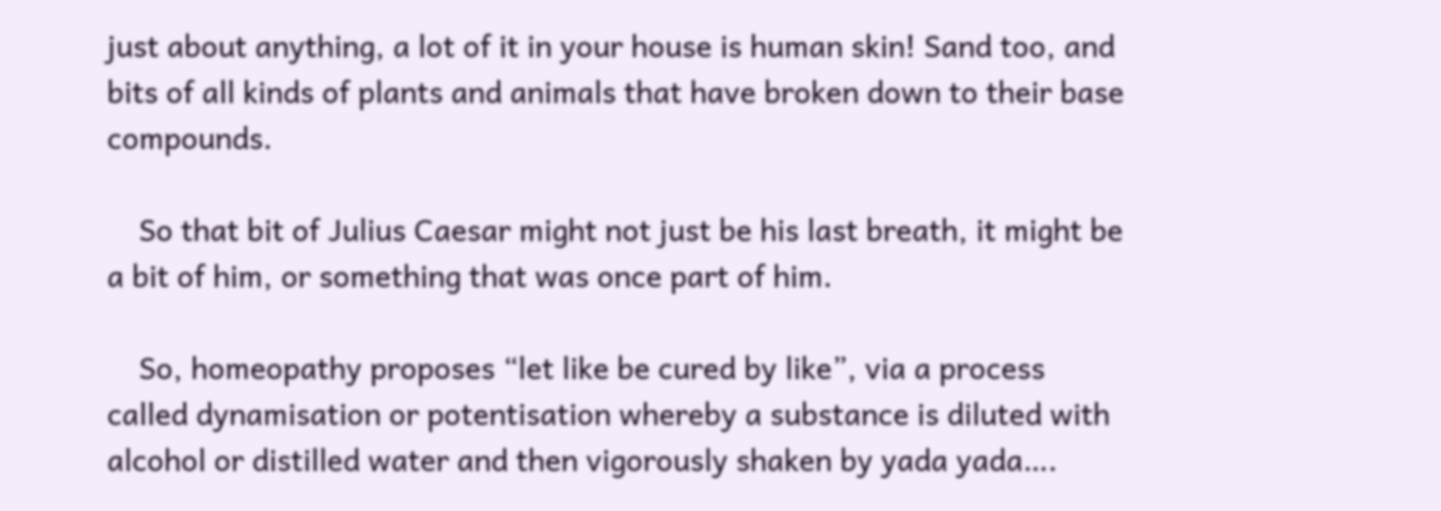just about anything, a lot of it in your house is human skin! Sand too, and bits of all kinds of plants and animals that have broken down to their base compounds.

    So that bit of Julius Caesar might not just be his last breath, it might be a bit of him, or something that was once part of him.

    So, homeopathy proposes “let like be cured by like”, via a process called dynamisation or potentisation whereby a substance is diluted with alcohol or distilled water and then vigorously shaken by yada yada….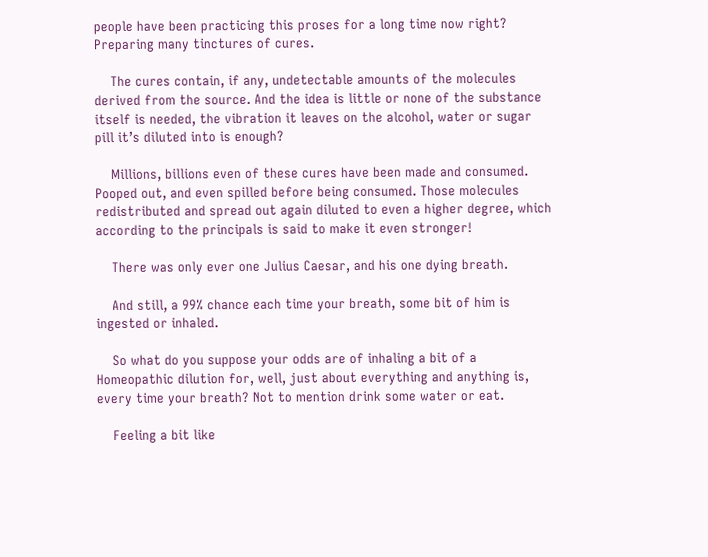people have been practicing this proses for a long time now right? Preparing many tinctures of cures.

    The cures contain, if any, undetectable amounts of the molecules derived from the source. And the idea is little or none of the substance itself is needed, the vibration it leaves on the alcohol, water or sugar pill it’s diluted into is enough?

    Millions, billions even of these cures have been made and consumed. Pooped out, and even spilled before being consumed. Those molecules redistributed and spread out again diluted to even a higher degree, which according to the principals is said to make it even stronger!

    There was only ever one Julius Caesar, and his one dying breath.

    And still, a 99% chance each time your breath, some bit of him is ingested or inhaled.

    So what do you suppose your odds are of inhaling a bit of a Homeopathic dilution for, well, just about everything and anything is, every time your breath? Not to mention drink some water or eat.

    Feeling a bit like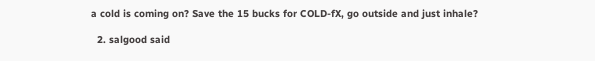a cold is coming on? Save the 15 bucks for COLD-fX, go outside and just inhale?

  2. salgood said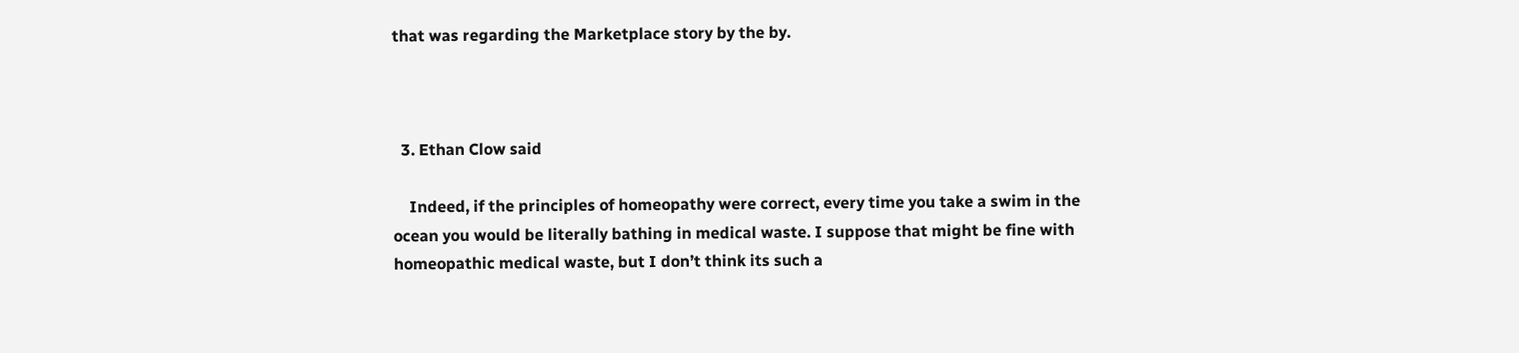that was regarding the Marketplace story by the by.



  3. Ethan Clow said

    Indeed, if the principles of homeopathy were correct, every time you take a swim in the ocean you would be literally bathing in medical waste. I suppose that might be fine with homeopathic medical waste, but I don’t think its such a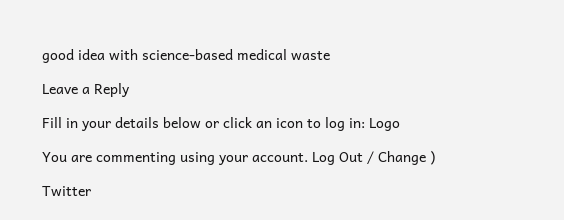good idea with science-based medical waste

Leave a Reply

Fill in your details below or click an icon to log in: Logo

You are commenting using your account. Log Out / Change )

Twitter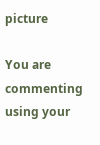picture

You are commenting using your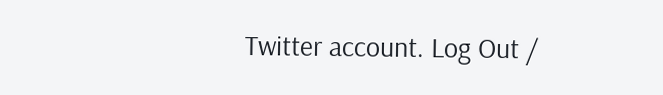Twitter account. Log Out /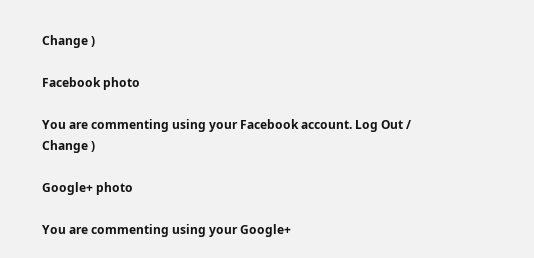Change )

Facebook photo

You are commenting using your Facebook account. Log Out / Change )

Google+ photo

You are commenting using your Google+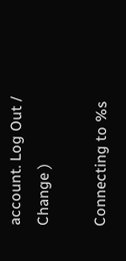account. Log Out / Change )

Connecting to %s